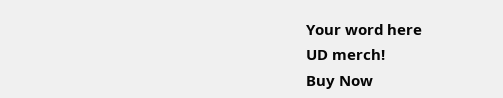Your word here
UD merch!
Buy Now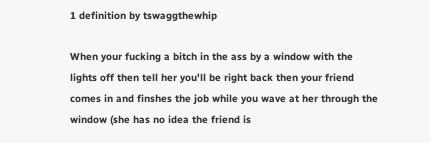1 definition by tswaggthewhip

When your fucking a bitch in the ass by a window with the lights off then tell her you'll be right back then your friend comes in and finshes the job while you wave at her through the window (she has no idea the friend is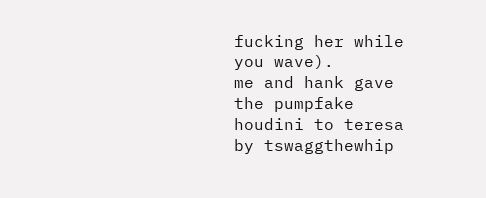fucking her while you wave).
me and hank gave the pumpfake houdini to teresa
by tswaggthewhip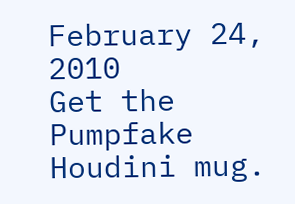February 24, 2010
Get the Pumpfake Houdini mug.